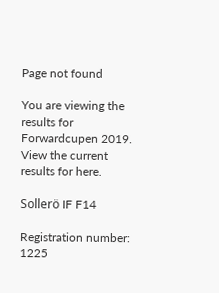Page not found

You are viewing the results for Forwardcupen 2019. View the current results for here.

Sollerö IF F14

Registration number: 1225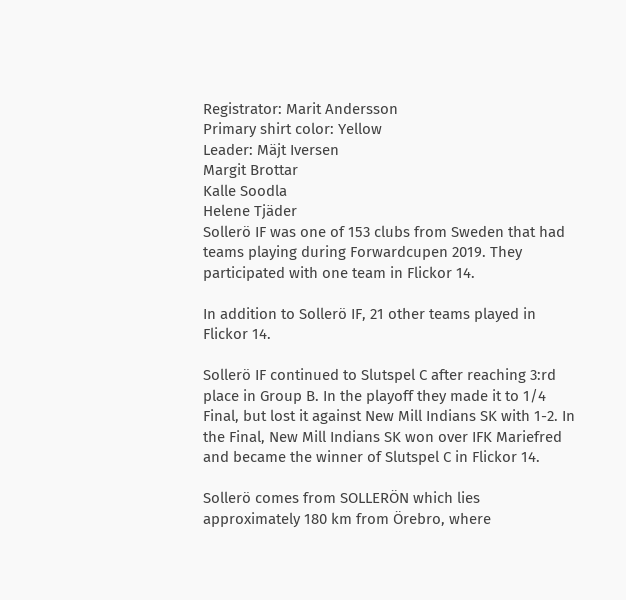Registrator: Marit Andersson
Primary shirt color: Yellow
Leader: Mäjt Iversen
Margit Brottar
Kalle Soodla
Helene Tjäder
Sollerö IF was one of 153 clubs from Sweden that had teams playing during Forwardcupen 2019. They participated with one team in Flickor 14.

In addition to Sollerö IF, 21 other teams played in Flickor 14.

Sollerö IF continued to Slutspel C after reaching 3:rd place in Group B. In the playoff they made it to 1/4 Final, but lost it against New Mill Indians SK with 1-2. In the Final, New Mill Indians SK won over IFK Mariefred and became the winner of Slutspel C in Flickor 14.

Sollerö comes from SOLLERÖN which lies approximately 180 km from Örebro, where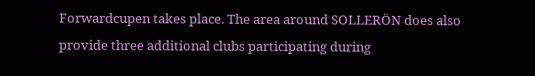Forwardcupen takes place. The area around SOLLERÖN does also provide three additional clubs participating during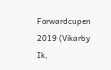Forwardcupen 2019 (Vikarby Ik,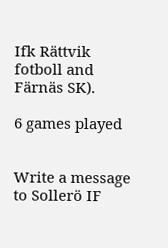Ifk Rättvik fotboll and Färnäs SK).

6 games played


Write a message to Sollerö IF